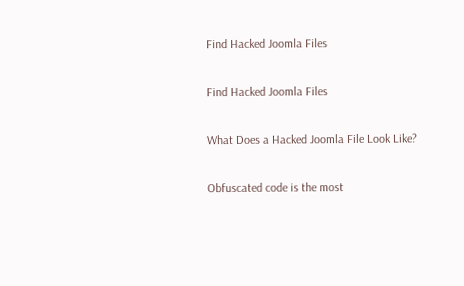Find Hacked Joomla Files

Find Hacked Joomla Files

What Does a Hacked Joomla File Look Like?

Obfuscated code is the most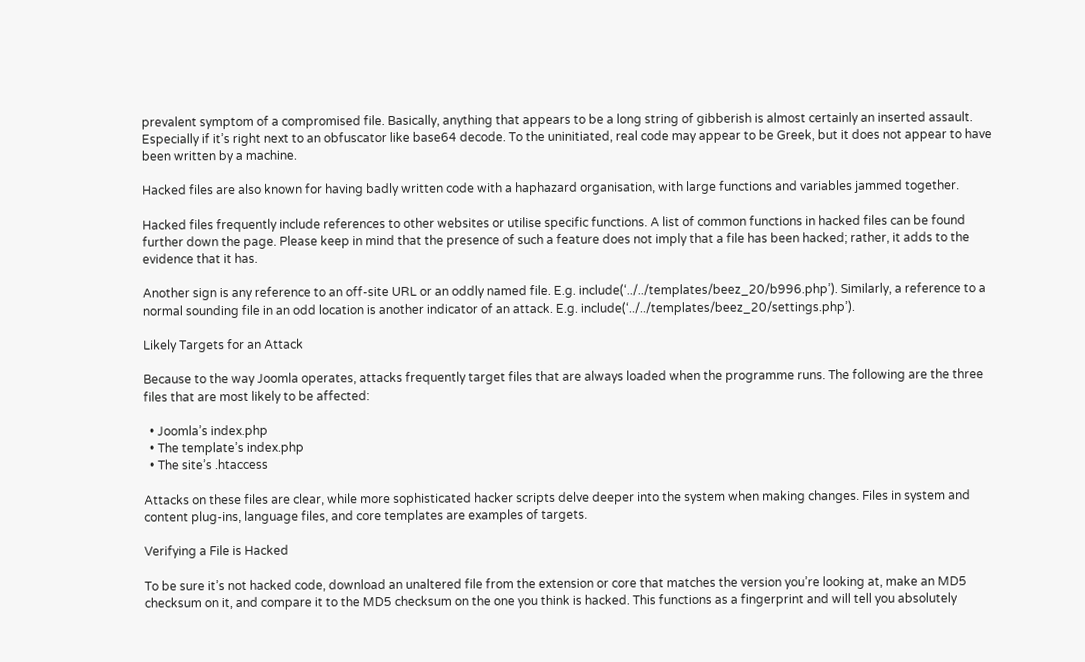prevalent symptom of a compromised file. Basically, anything that appears to be a long string of gibberish is almost certainly an inserted assault. Especially if it’s right next to an obfuscator like base64 decode. To the uninitiated, real code may appear to be Greek, but it does not appear to have been written by a machine.

Hacked files are also known for having badly written code with a haphazard organisation, with large functions and variables jammed together.

Hacked files frequently include references to other websites or utilise specific functions. A list of common functions in hacked files can be found further down the page. Please keep in mind that the presence of such a feature does not imply that a file has been hacked; rather, it adds to the evidence that it has.

Another sign is any reference to an off-site URL or an oddly named file. E.g. include(‘../../templates/beez_20/b996.php’). Similarly, a reference to a normal sounding file in an odd location is another indicator of an attack. E.g. include(‘../../templates/beez_20/settings.php’).

Likely Targets for an Attack

Because to the way Joomla operates, attacks frequently target files that are always loaded when the programme runs. The following are the three files that are most likely to be affected:

  • Joomla’s index.php
  • The template’s index.php
  • The site’s .htaccess

Attacks on these files are clear, while more sophisticated hacker scripts delve deeper into the system when making changes. Files in system and content plug-ins, language files, and core templates are examples of targets.

Verifying a File is Hacked

To be sure it’s not hacked code, download an unaltered file from the extension or core that matches the version you’re looking at, make an MD5 checksum on it, and compare it to the MD5 checksum on the one you think is hacked. This functions as a fingerprint and will tell you absolutely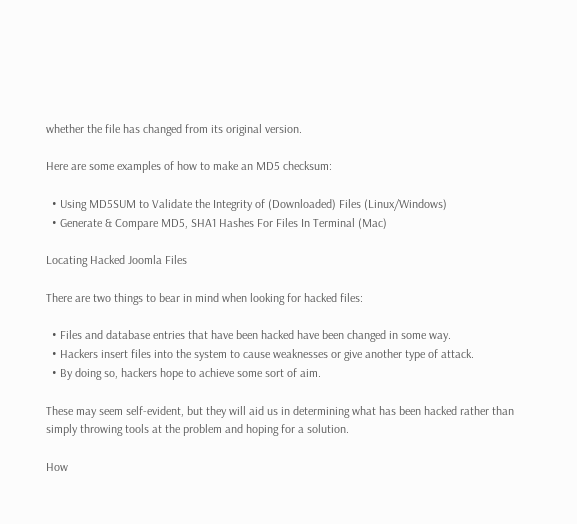whether the file has changed from its original version.

Here are some examples of how to make an MD5 checksum:

  • Using MD5SUM to Validate the Integrity of (Downloaded) Files (Linux/Windows)
  • Generate & Compare MD5, SHA1 Hashes For Files In Terminal (Mac)

Locating Hacked Joomla Files

There are two things to bear in mind when looking for hacked files:

  • Files and database entries that have been hacked have been changed in some way.
  • Hackers insert files into the system to cause weaknesses or give another type of attack.
  • By doing so, hackers hope to achieve some sort of aim.

These may seem self-evident, but they will aid us in determining what has been hacked rather than simply throwing tools at the problem and hoping for a solution.

How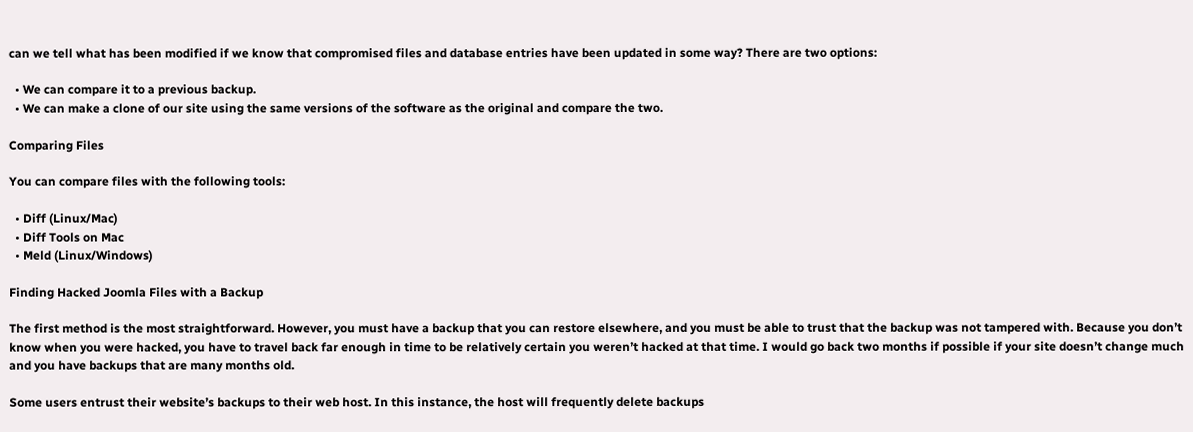can we tell what has been modified if we know that compromised files and database entries have been updated in some way? There are two options:

  • We can compare it to a previous backup.
  • We can make a clone of our site using the same versions of the software as the original and compare the two.

Comparing Files

You can compare files with the following tools:

  • Diff (Linux/Mac)
  • Diff Tools on Mac
  • Meld (Linux/Windows)

Finding Hacked Joomla Files with a Backup

The first method is the most straightforward. However, you must have a backup that you can restore elsewhere, and you must be able to trust that the backup was not tampered with. Because you don’t know when you were hacked, you have to travel back far enough in time to be relatively certain you weren’t hacked at that time. I would go back two months if possible if your site doesn’t change much and you have backups that are many months old.

Some users entrust their website’s backups to their web host. In this instance, the host will frequently delete backups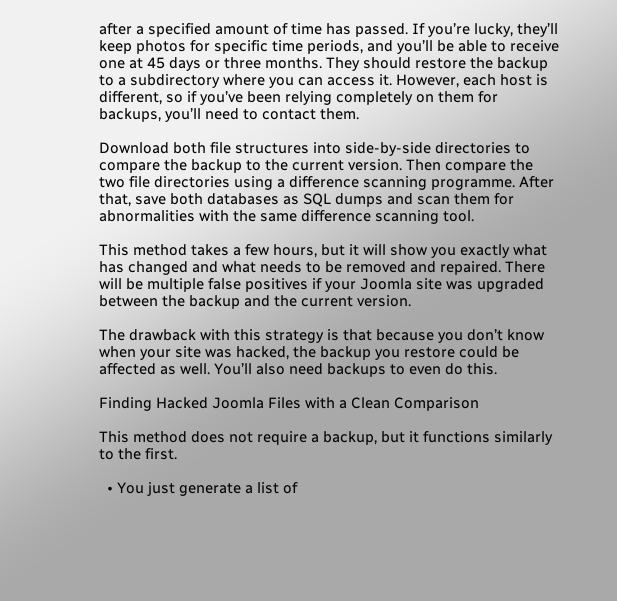after a specified amount of time has passed. If you’re lucky, they’ll keep photos for specific time periods, and you’ll be able to receive one at 45 days or three months. They should restore the backup to a subdirectory where you can access it. However, each host is different, so if you’ve been relying completely on them for backups, you’ll need to contact them.

Download both file structures into side-by-side directories to compare the backup to the current version. Then compare the two file directories using a difference scanning programme. After that, save both databases as SQL dumps and scan them for abnormalities with the same difference scanning tool.

This method takes a few hours, but it will show you exactly what has changed and what needs to be removed and repaired. There will be multiple false positives if your Joomla site was upgraded between the backup and the current version.

The drawback with this strategy is that because you don’t know when your site was hacked, the backup you restore could be affected as well. You’ll also need backups to even do this.

Finding Hacked Joomla Files with a Clean Comparison

This method does not require a backup, but it functions similarly to the first.

  • You just generate a list of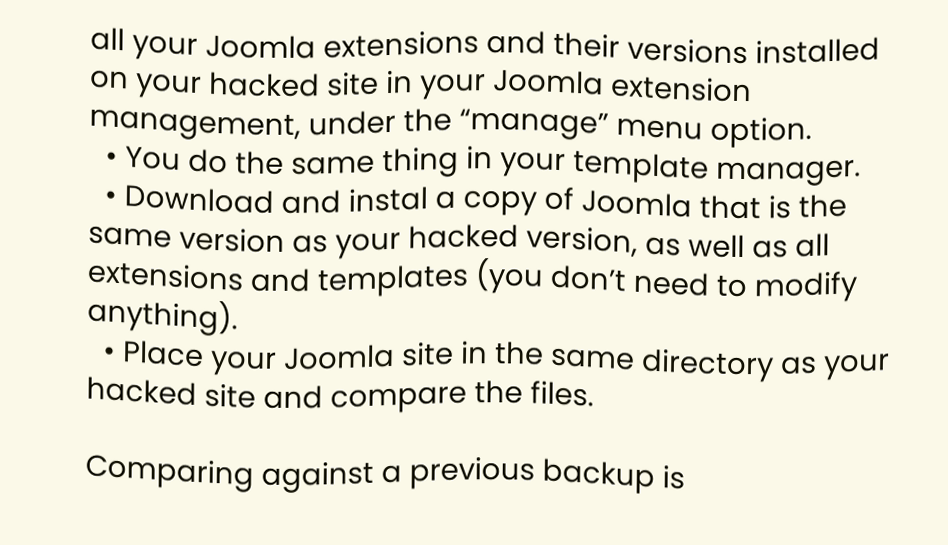all your Joomla extensions and their versions installed on your hacked site in your Joomla extension management, under the “manage” menu option.
  • You do the same thing in your template manager.
  • Download and instal a copy of Joomla that is the same version as your hacked version, as well as all extensions and templates (you don’t need to modify anything).
  • Place your Joomla site in the same directory as your hacked site and compare the files.

Comparing against a previous backup is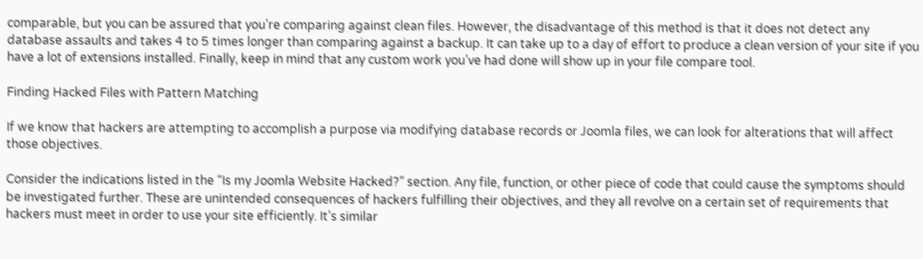comparable, but you can be assured that you’re comparing against clean files. However, the disadvantage of this method is that it does not detect any database assaults and takes 4 to 5 times longer than comparing against a backup. It can take up to a day of effort to produce a clean version of your site if you have a lot of extensions installed. Finally, keep in mind that any custom work you’ve had done will show up in your file compare tool.

Finding Hacked Files with Pattern Matching

If we know that hackers are attempting to accomplish a purpose via modifying database records or Joomla files, we can look for alterations that will affect those objectives.

Consider the indications listed in the “Is my Joomla Website Hacked?” section. Any file, function, or other piece of code that could cause the symptoms should be investigated further. These are unintended consequences of hackers fulfilling their objectives, and they all revolve on a certain set of requirements that hackers must meet in order to use your site efficiently. It’s similar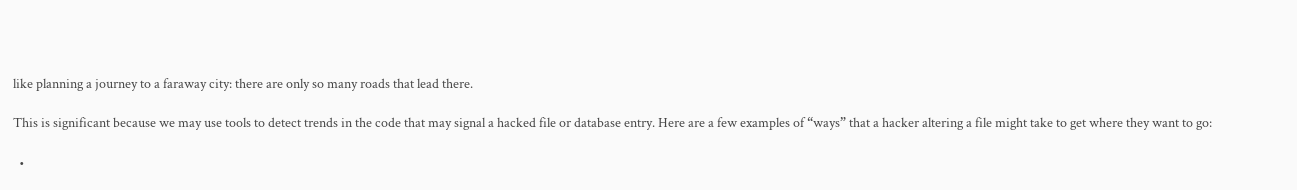like planning a journey to a faraway city: there are only so many roads that lead there.

This is significant because we may use tools to detect trends in the code that may signal a hacked file or database entry. Here are a few examples of “ways” that a hacker altering a file might take to get where they want to go:

  •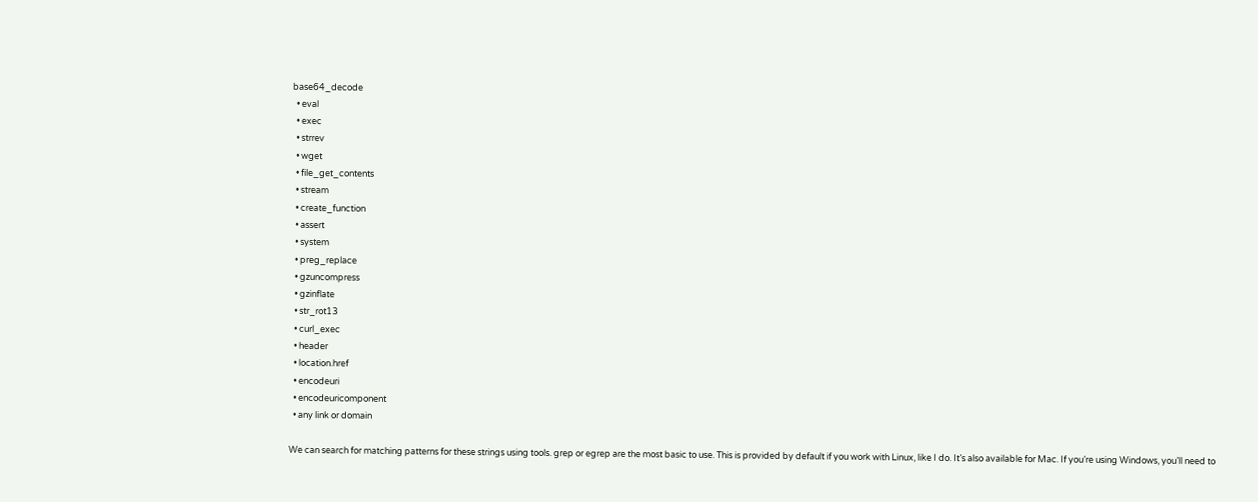base64_decode
  • eval
  • exec
  • strrev
  • wget
  • file_get_contents
  • stream
  • create_function
  • assert
  • system
  • preg_replace
  • gzuncompress
  • gzinflate
  • str_rot13
  • curl_exec
  • header
  • location.href
  • encodeuri
  • encodeuricomponent
  • any link or domain

We can search for matching patterns for these strings using tools. grep or egrep are the most basic to use. This is provided by default if you work with Linux, like I do. It’s also available for Mac. If you’re using Windows, you’ll need to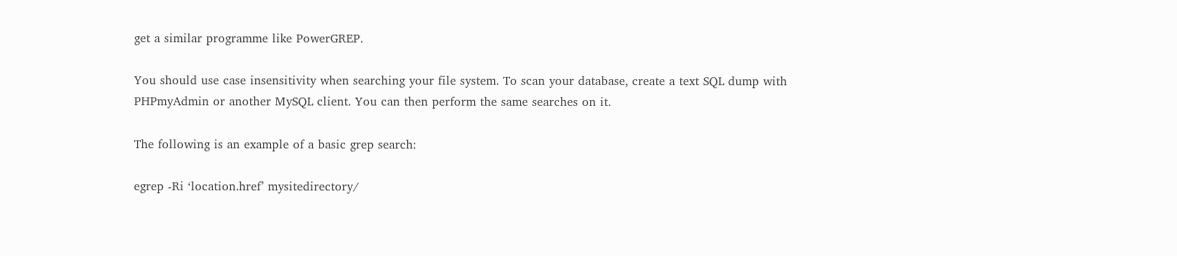get a similar programme like PowerGREP.

You should use case insensitivity when searching your file system. To scan your database, create a text SQL dump with PHPmyAdmin or another MySQL client. You can then perform the same searches on it.

The following is an example of a basic grep search:

egrep -Ri ‘location.href’ mysitedirectory/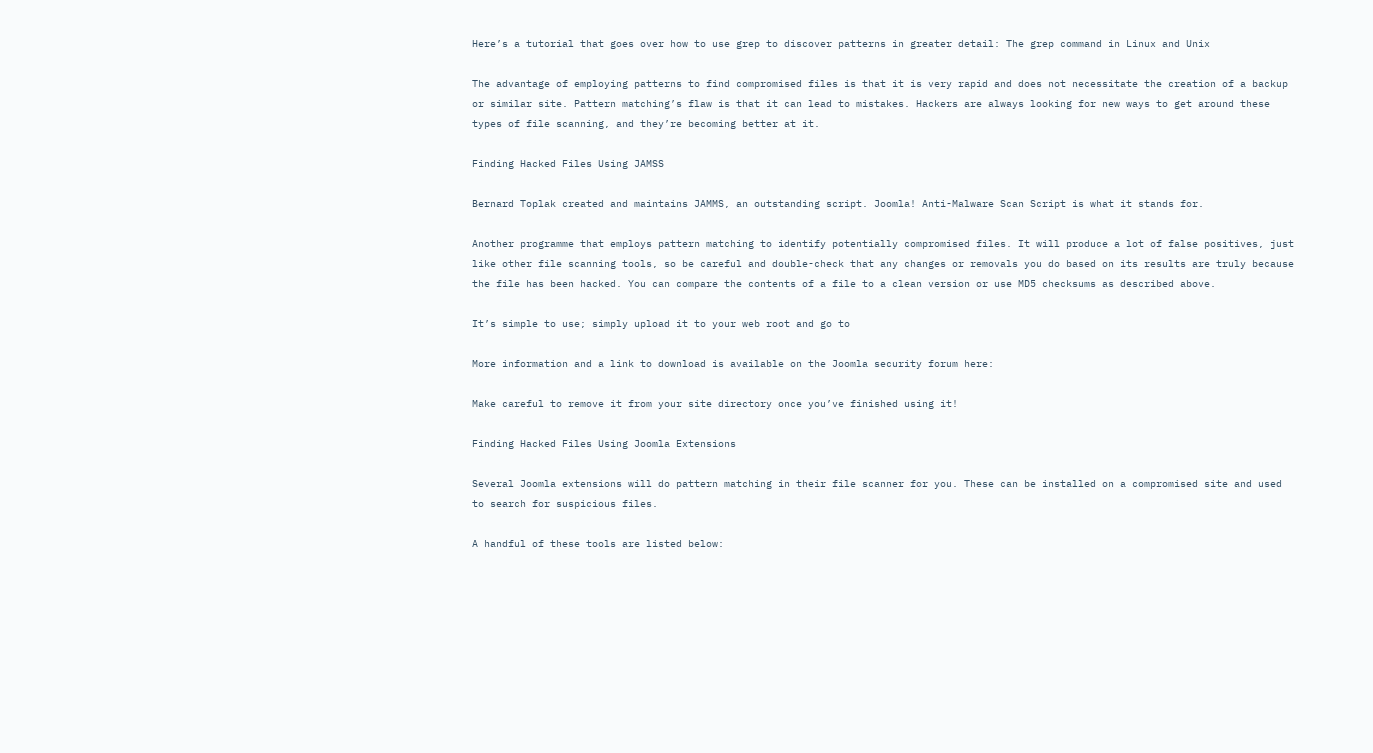Here’s a tutorial that goes over how to use grep to discover patterns in greater detail: The grep command in Linux and Unix

The advantage of employing patterns to find compromised files is that it is very rapid and does not necessitate the creation of a backup or similar site. Pattern matching’s flaw is that it can lead to mistakes. Hackers are always looking for new ways to get around these types of file scanning, and they’re becoming better at it.

Finding Hacked Files Using JAMSS

Bernard Toplak created and maintains JAMMS, an outstanding script. Joomla! Anti-Malware Scan Script is what it stands for.

Another programme that employs pattern matching to identify potentially compromised files. It will produce a lot of false positives, just like other file scanning tools, so be careful and double-check that any changes or removals you do based on its results are truly because the file has been hacked. You can compare the contents of a file to a clean version or use MD5 checksums as described above.

It’s simple to use; simply upload it to your web root and go to

More information and a link to download is available on the Joomla security forum here:

Make careful to remove it from your site directory once you’ve finished using it!

Finding Hacked Files Using Joomla Extensions

Several Joomla extensions will do pattern matching in their file scanner for you. These can be installed on a compromised site and used to search for suspicious files.

A handful of these tools are listed below: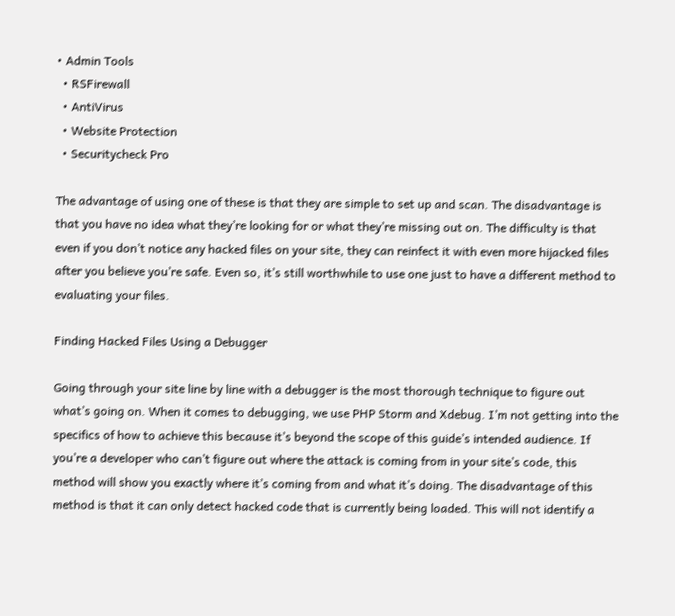• Admin Tools
  • RSFirewall
  • AntiVirus
  • Website Protection
  • Securitycheck Pro

The advantage of using one of these is that they are simple to set up and scan. The disadvantage is that you have no idea what they’re looking for or what they’re missing out on. The difficulty is that even if you don’t notice any hacked files on your site, they can reinfect it with even more hijacked files after you believe you’re safe. Even so, it’s still worthwhile to use one just to have a different method to evaluating your files.

Finding Hacked Files Using a Debugger

Going through your site line by line with a debugger is the most thorough technique to figure out what’s going on. When it comes to debugging, we use PHP Storm and Xdebug. I’m not getting into the specifics of how to achieve this because it’s beyond the scope of this guide’s intended audience. If you’re a developer who can’t figure out where the attack is coming from in your site’s code, this method will show you exactly where it’s coming from and what it’s doing. The disadvantage of this method is that it can only detect hacked code that is currently being loaded. This will not identify a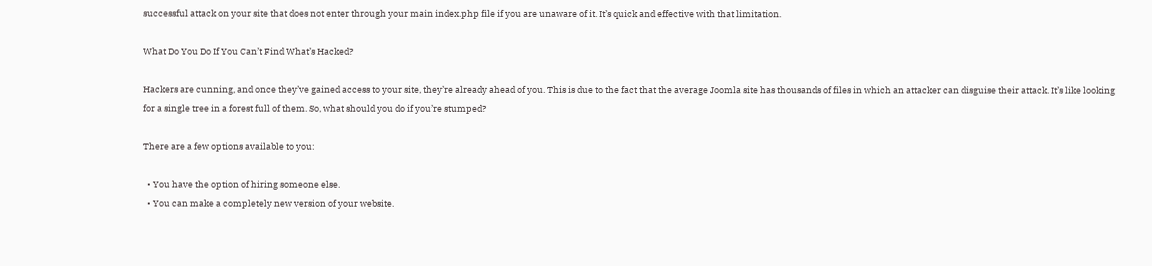successful attack on your site that does not enter through your main index.php file if you are unaware of it. It’s quick and effective with that limitation.

What Do You Do If You Can’t Find What’s Hacked?

Hackers are cunning, and once they’ve gained access to your site, they’re already ahead of you. This is due to the fact that the average Joomla site has thousands of files in which an attacker can disguise their attack. It’s like looking for a single tree in a forest full of them. So, what should you do if you’re stumped?

There are a few options available to you:

  • You have the option of hiring someone else.
  • You can make a completely new version of your website.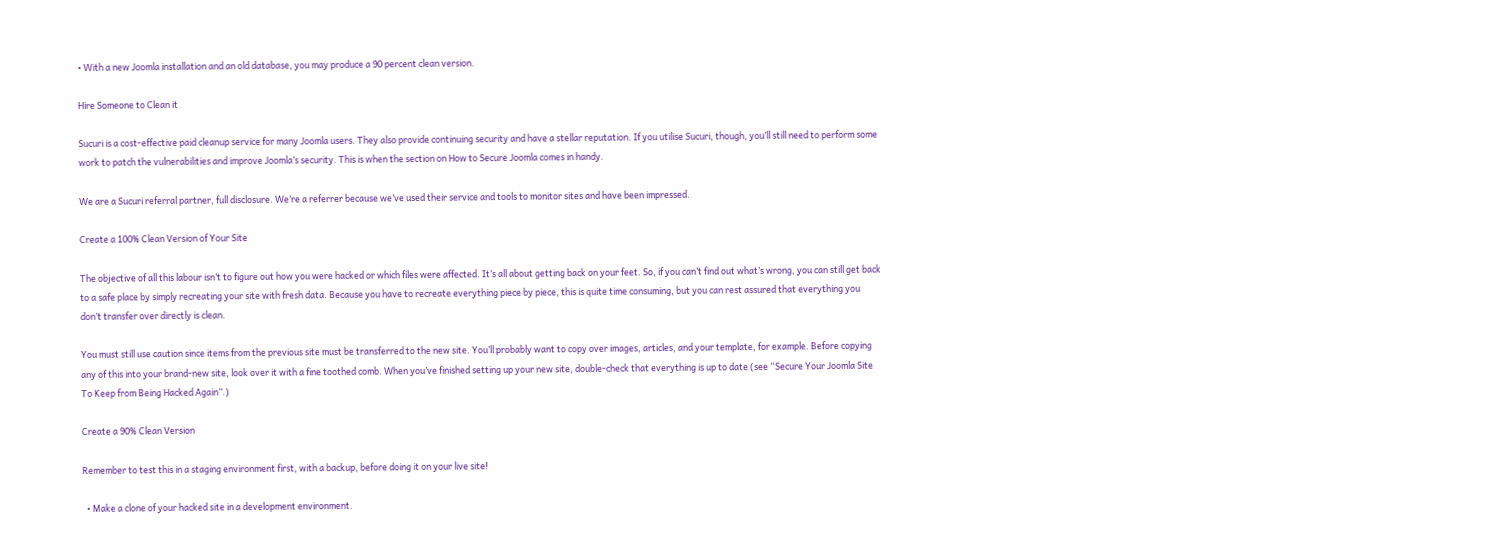• With a new Joomla installation and an old database, you may produce a 90 percent clean version.

Hire Someone to Clean it

Sucuri is a cost-effective paid cleanup service for many Joomla users. They also provide continuing security and have a stellar reputation. If you utilise Sucuri, though, you’ll still need to perform some work to patch the vulnerabilities and improve Joomla’s security. This is when the section on How to Secure Joomla comes in handy.

We are a Sucuri referral partner, full disclosure. We’re a referrer because we’ve used their service and tools to monitor sites and have been impressed.

Create a 100% Clean Version of Your Site

The objective of all this labour isn’t to figure out how you were hacked or which files were affected. It’s all about getting back on your feet. So, if you can’t find out what’s wrong, you can still get back to a safe place by simply recreating your site with fresh data. Because you have to recreate everything piece by piece, this is quite time consuming, but you can rest assured that everything you don’t transfer over directly is clean.

You must still use caution since items from the previous site must be transferred to the new site. You’ll probably want to copy over images, articles, and your template, for example. Before copying any of this into your brand-new site, look over it with a fine toothed comb. When you’ve finished setting up your new site, double-check that everything is up to date (see “Secure Your Joomla Site To Keep from Being Hacked Again”.)

Create a 90% Clean Version

Remember to test this in a staging environment first, with a backup, before doing it on your live site!

  • Make a clone of your hacked site in a development environment.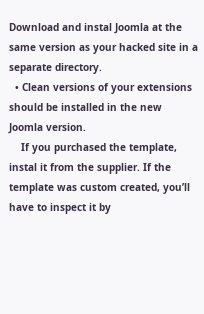Download and instal Joomla at the same version as your hacked site in a separate directory.
  • Clean versions of your extensions should be installed in the new Joomla version.
    If you purchased the template, instal it from the supplier. If the template was custom created, you’ll have to inspect it by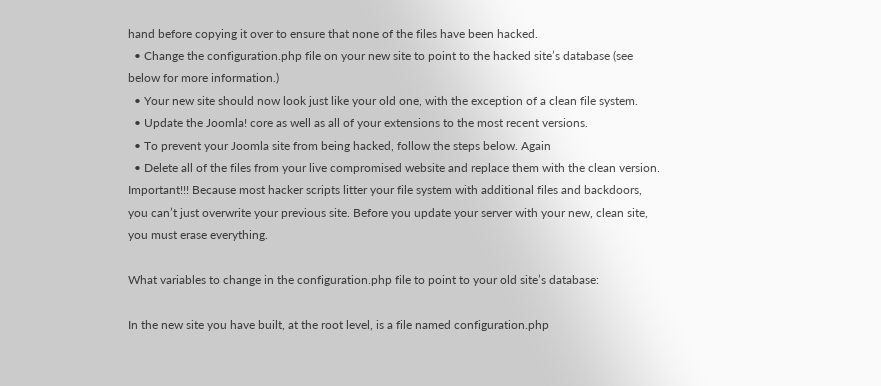hand before copying it over to ensure that none of the files have been hacked.
  • Change the configuration.php file on your new site to point to the hacked site’s database (see below for more information.)
  • Your new site should now look just like your old one, with the exception of a clean file system.
  • Update the Joomla! core as well as all of your extensions to the most recent versions.
  • To prevent your Joomla site from being hacked, follow the steps below. Again
  • Delete all of the files from your live compromised website and replace them with the clean version. Important!!! Because most hacker scripts litter your file system with additional files and backdoors, you can’t just overwrite your previous site. Before you update your server with your new, clean site, you must erase everything.

What variables to change in the configuration.php file to point to your old site’s database:

In the new site you have built, at the root level, is a file named configuration.php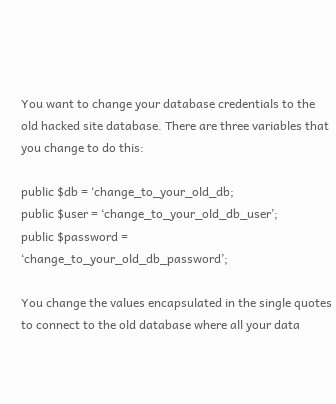You want to change your database credentials to the old hacked site database. There are three variables that you change to do this:

public $db = ‘change_to_your_old_db;
public $user = ‘change_to_your_old_db_user’;
public $password = ‘change_to_your_old_db_password’;

You change the values encapsulated in the single quotes to connect to the old database where all your data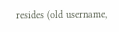resides (old username,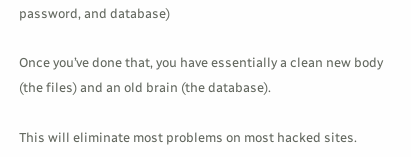password, and database)

Once you’ve done that, you have essentially a clean new body (the files) and an old brain (the database).

This will eliminate most problems on most hacked sites.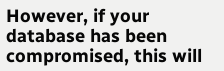However, if your database has been compromised, this will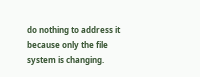do nothing to address it because only the file system is changing.